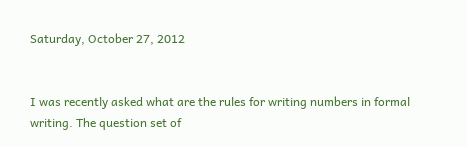Saturday, October 27, 2012


I was recently asked what are the rules for writing numbers in formal writing. The question set of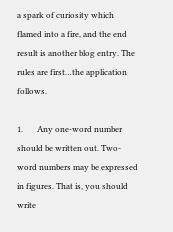a spark of curiosity which flamed into a fire, and the end result is another blog entry. The rules are first…the application follows.

1.       Any one-word number should be written out. Two-word numbers may be expressed in figures. That is, you should write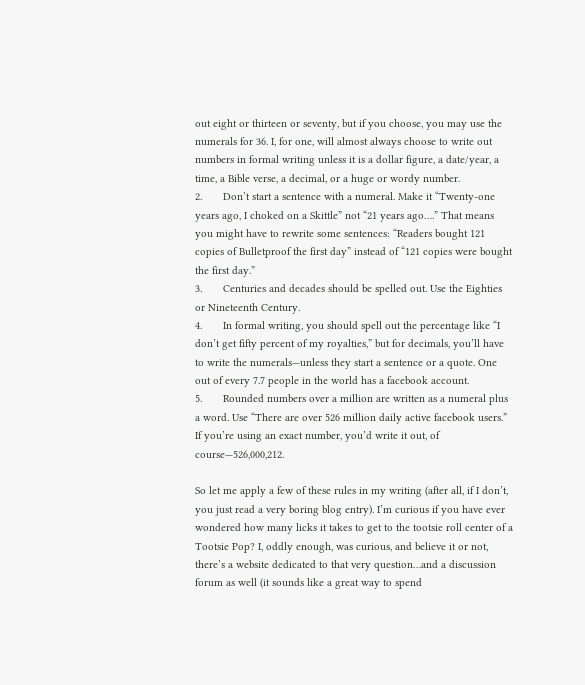out eight or thirteen or seventy, but if you choose, you may use the numerals for 36. I, for one, will almost always choose to write out numbers in formal writing unless it is a dollar figure, a date/year, a time, a Bible verse, a decimal, or a huge or wordy number.
2.       Don’t start a sentence with a numeral. Make it “Twenty-one years ago, I choked on a Skittle” not “21 years ago….” That means you might have to rewrite some sentences: “Readers bought 121 copies of Bulletproof the first day” instead of “121 copies were bought the first day.”
3.       Centuries and decades should be spelled out. Use the Eighties or Nineteenth Century.
4.       In formal writing, you should spell out the percentage like “I don’t get fifty percent of my royalties,” but for decimals, you’ll have to write the numerals—unless they start a sentence or a quote. One out of every 7.7 people in the world has a facebook account.
5.       Rounded numbers over a million are written as a numeral plus a word. Use “There are over 526 million daily active facebook users.” If you’re using an exact number, you’d write it out, of course—526,000,212.

So let me apply a few of these rules in my writing (after all, if I don’t, you just read a very boring blog entry). I’m curious if you have ever wondered how many licks it takes to get to the tootsie roll center of a Tootsie Pop? I, oddly enough, was curious, and believe it or not, there’s a website dedicated to that very question…and a discussion forum as well (it sounds like a great way to spend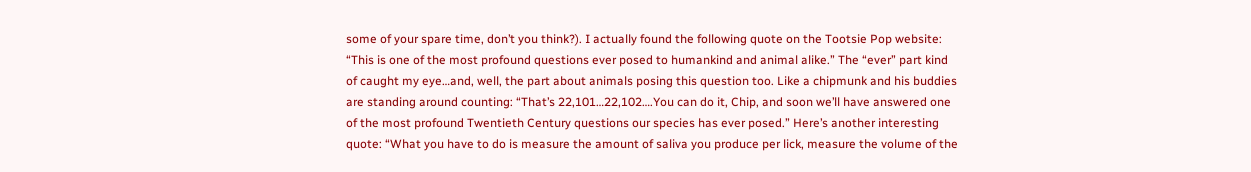some of your spare time, don’t you think?). I actually found the following quote on the Tootsie Pop website: “This is one of the most profound questions ever posed to humankind and animal alike.” The “ever” part kind of caught my eye…and, well, the part about animals posing this question too. Like a chipmunk and his buddies are standing around counting: “That’s 22,101…22,102….You can do it, Chip, and soon we’ll have answered one of the most profound Twentieth Century questions our species has ever posed.” Here’s another interesting quote: “What you have to do is measure the amount of saliva you produce per lick, measure the volume of the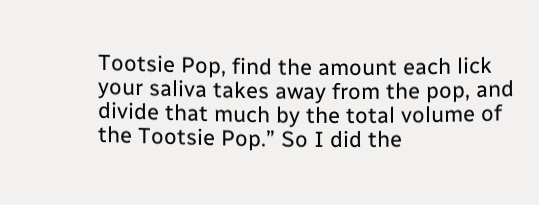Tootsie Pop, find the amount each lick your saliva takes away from the pop, and divide that much by the total volume of the Tootsie Pop.” So I did the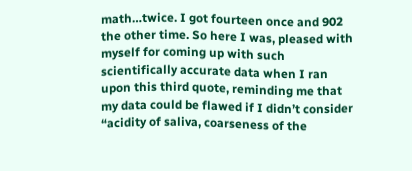math…twice. I got fourteen once and 902 the other time. So here I was, pleased with myself for coming up with such scientifically accurate data when I ran upon this third quote, reminding me that my data could be flawed if I didn’t consider “acidity of saliva, coarseness of the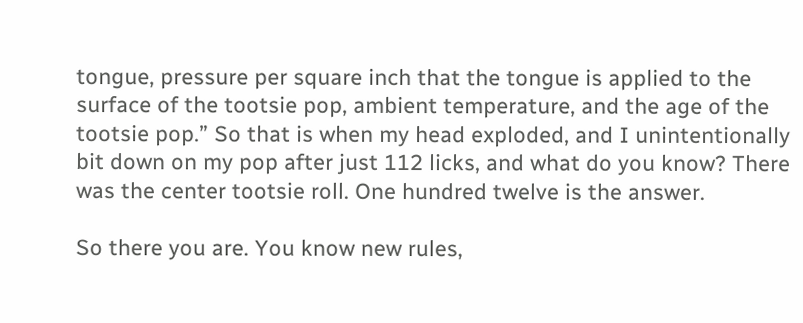tongue, pressure per square inch that the tongue is applied to the surface of the tootsie pop, ambient temperature, and the age of the tootsie pop.” So that is when my head exploded, and I unintentionally bit down on my pop after just 112 licks, and what do you know? There was the center tootsie roll. One hundred twelve is the answer.

So there you are. You know new rules,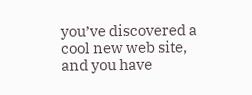you’ve discovered a cool new web site, and you have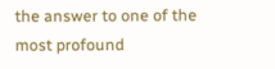the answer to one of the most profound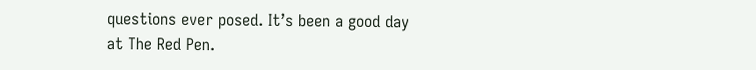questions ever posed. It’s been a good day at The Red Pen.